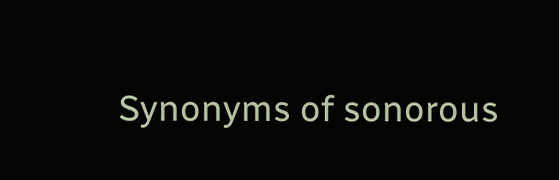Synonyms of sonorous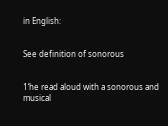in English:


See definition of sonorous


1‘he read aloud with a sonorous and musical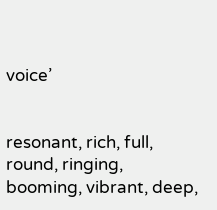voice’


resonant, rich, full, round, ringing, booming, vibrant, deep,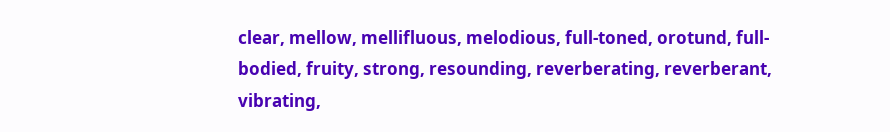clear, mellow, mellifluous, melodious, full-toned, orotund, full-bodied, fruity, strong, resounding, reverberating, reverberant, vibrating,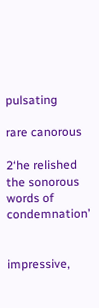pulsating

rare canorous

2‘he relished the sonorous words of condemnation’


impressive,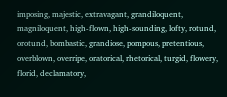imposing, majestic, extravagant, grandiloquent, magniloquent, high-flown, high-sounding, lofty, rotund, orotund, bombastic, grandiose, pompous, pretentious, overblown, overripe, oratorical, rhetorical, turgid, flowery, florid, declamatory,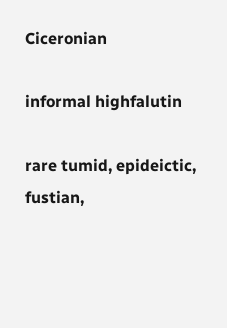Ciceronian

informal highfalutin

rare tumid, epideictic, fustian,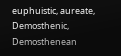euphuistic, aureate, Demosthenic, Demosthenean